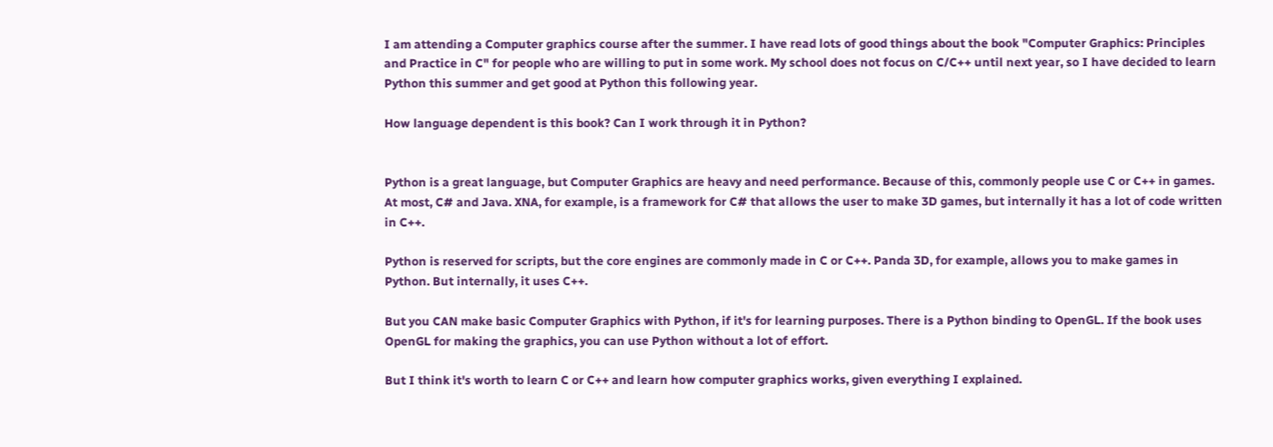I am attending a Computer graphics course after the summer. I have read lots of good things about the book "Computer Graphics: Principles and Practice in C" for people who are willing to put in some work. My school does not focus on C/C++ until next year, so I have decided to learn Python this summer and get good at Python this following year.

How language dependent is this book? Can I work through it in Python?


Python is a great language, but Computer Graphics are heavy and need performance. Because of this, commonly people use C or C++ in games. At most, C# and Java. XNA, for example, is a framework for C# that allows the user to make 3D games, but internally it has a lot of code written in C++.

Python is reserved for scripts, but the core engines are commonly made in C or C++. Panda 3D, for example, allows you to make games in Python. But internally, it uses C++.

But you CAN make basic Computer Graphics with Python, if it's for learning purposes. There is a Python binding to OpenGL. If the book uses OpenGL for making the graphics, you can use Python without a lot of effort.

But I think it's worth to learn C or C++ and learn how computer graphics works, given everything I explained.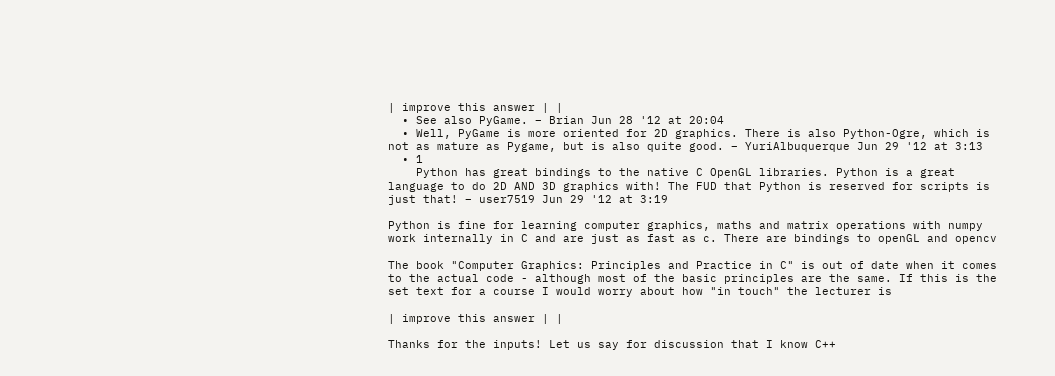| improve this answer | |
  • See also PyGame. – Brian Jun 28 '12 at 20:04
  • Well, PyGame is more oriented for 2D graphics. There is also Python-Ogre, which is not as mature as Pygame, but is also quite good. – YuriAlbuquerque Jun 29 '12 at 3:13
  • 1
    Python has great bindings to the native C OpenGL libraries. Python is a great language to do 2D AND 3D graphics with! The FUD that Python is reserved for scripts is just that! – user7519 Jun 29 '12 at 3:19

Python is fine for learning computer graphics, maths and matrix operations with numpy work internally in C and are just as fast as c. There are bindings to openGL and opencv

The book "Computer Graphics: Principles and Practice in C" is out of date when it comes to the actual code - although most of the basic principles are the same. If this is the set text for a course I would worry about how "in touch" the lecturer is

| improve this answer | |

Thanks for the inputs! Let us say for discussion that I know C++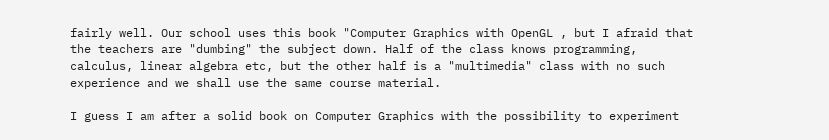fairly well. Our school uses this book "Computer Graphics with OpenGL , but I afraid that the teachers are "dumbing" the subject down. Half of the class knows programming, calculus, linear algebra etc, but the other half is a "multimedia" class with no such experience and we shall use the same course material.

I guess I am after a solid book on Computer Graphics with the possibility to experiment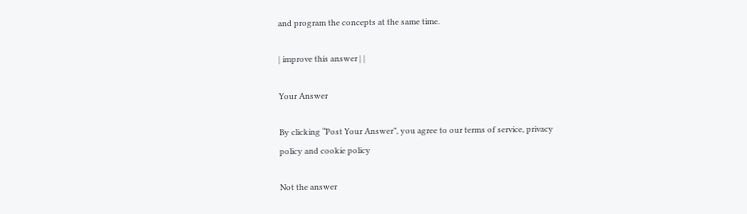and program the concepts at the same time.

| improve this answer | |

Your Answer

By clicking “Post Your Answer”, you agree to our terms of service, privacy policy and cookie policy

Not the answer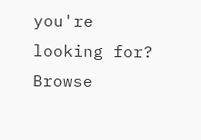you're looking for? Browse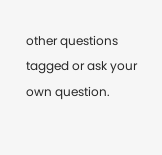other questions tagged or ask your own question.